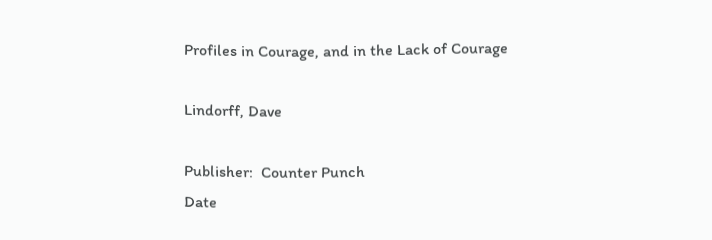Profiles in Courage, and in the Lack of Courage

Lindorff, Dave

Publisher:  Counter Punch
Date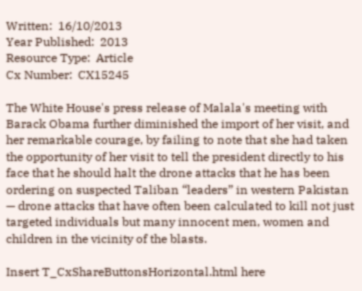Written:  16/10/2013
Year Published:  2013
Resource Type:  Article
Cx Number:  CX15245

The White House's press release of Malala's meeting with Barack Obama further diminished the import of her visit, and her remarkable courage, by failing to note that she had taken the opportunity of her visit to tell the president directly to his face that he should halt the drone attacks that he has been ordering on suspected Taliban “leaders” in western Pakistan — drone attacks that have often been calculated to kill not just targeted individuals but many innocent men, women and children in the vicinity of the blasts.

Insert T_CxShareButtonsHorizontal.html here